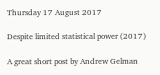Thursday 17 August 2017

Despite limited statistical power (2017)

A great short post by Andrew Gelman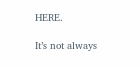HERE.

It’s not always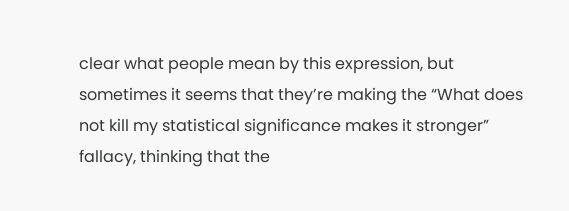clear what people mean by this expression, but sometimes it seems that they’re making the “What does not kill my statistical significance makes it stronger” fallacy, thinking that the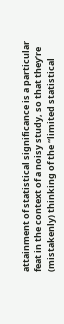attainment of statistical significance is a particular feat in the context of a noisy study, so that they’re (mistakenly) thinking of the “limited statistical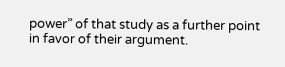power” of that study as a further point in favor of their argument.